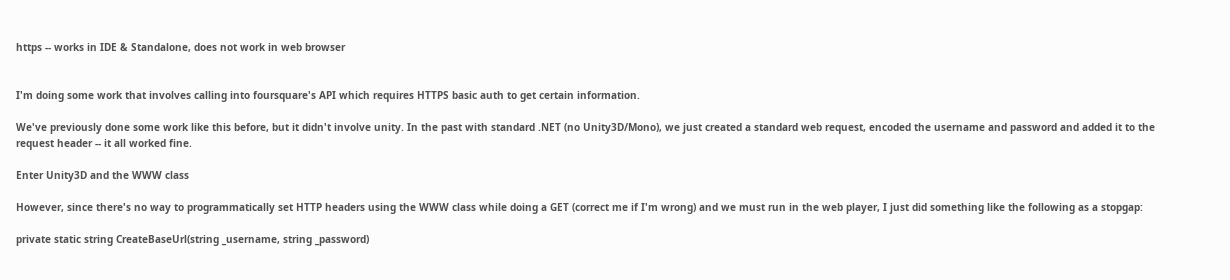https -- works in IDE & Standalone, does not work in web browser


I'm doing some work that involves calling into foursquare's API which requires HTTPS basic auth to get certain information.

We've previously done some work like this before, but it didn't involve unity. In the past with standard .NET (no Unity3D/Mono), we just created a standard web request, encoded the username and password and added it to the request header -- it all worked fine.

Enter Unity3D and the WWW class

However, since there's no way to programmatically set HTTP headers using the WWW class while doing a GET (correct me if I'm wrong) and we must run in the web player, I just did something like the following as a stopgap:

private static string CreateBaseUrl(string _username, string _password)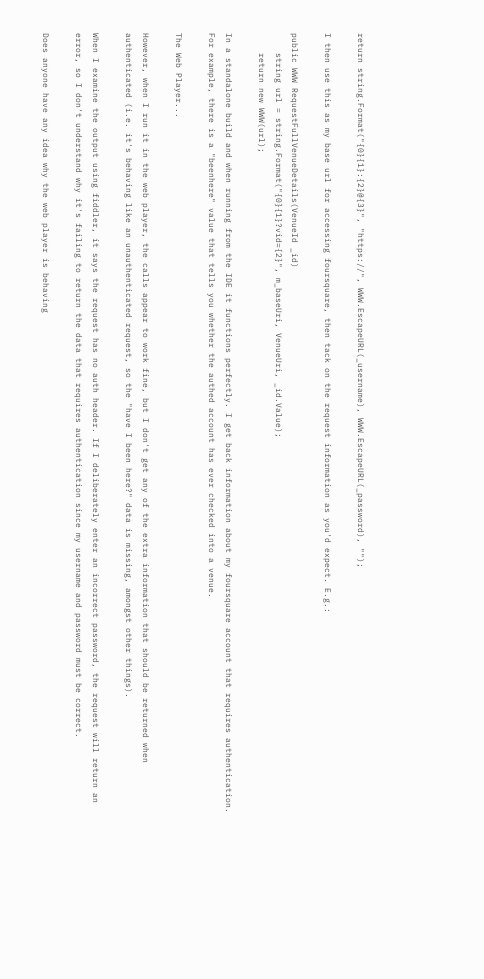return string.Format("{0}{1}:{2}@{3}", "https://", WWW.EscapeURL(_username), WWW.EscapeURL(_password), "");

I then use this as my base url for accessing foursquare, then tack on the request information as you'd expect. E.g.:

public WWW RequestFullVenueDetails(VenueId _id)
    string url = string.Format("{0}{1}?vid={2}", m_baseUri, VenueUri, _id.Value);
    return new WWW(url);

In a standalone build and when running from the IDE it functions perfectly. I get back information about my foursquare account that requires authentication. For example, there is a "beenhere" value that tells you whether the authed account has ever checked into a venue.

The Web Player...

However, when I run it in the web player, the calls appear to work fine, but I don't get any of the extra information that should be returned when authenticated (i.e. it's behaving like an unauthenticated request, so the "have I been here?" data is missing, amongst other things).

When I examine the output using fiddler, it says the request has no auth header. If I deliberately enter an incorrect password, the request will return an error, so I don't understand why it's failing to return the data that requires authentication since my username and password must be correct.

Does anyone have any idea why the web player is behaving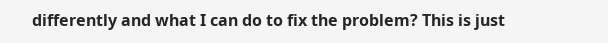differently and what I can do to fix the problem? This is just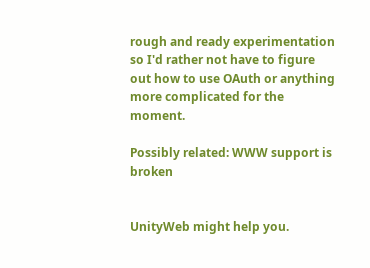rough and ready experimentation so I'd rather not have to figure out how to use OAuth or anything more complicated for the moment.

Possibly related: WWW support is broken


UnityWeb might help you.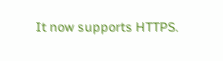It now supports HTTPS.